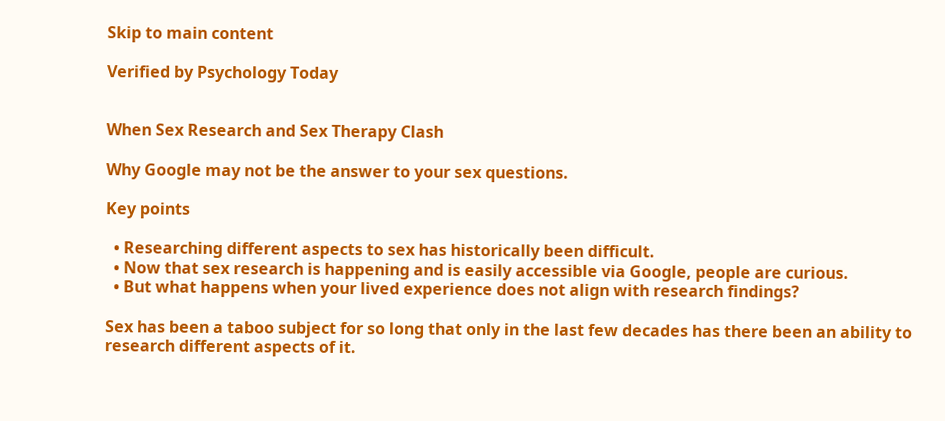Skip to main content

Verified by Psychology Today


When Sex Research and Sex Therapy Clash

Why Google may not be the answer to your sex questions.

Key points

  • Researching different aspects to sex has historically been difficult.
  • Now that sex research is happening and is easily accessible via Google, people are curious.
  • But what happens when your lived experience does not align with research findings?

Sex has been a taboo subject for so long that only in the last few decades has there been an ability to research different aspects of it.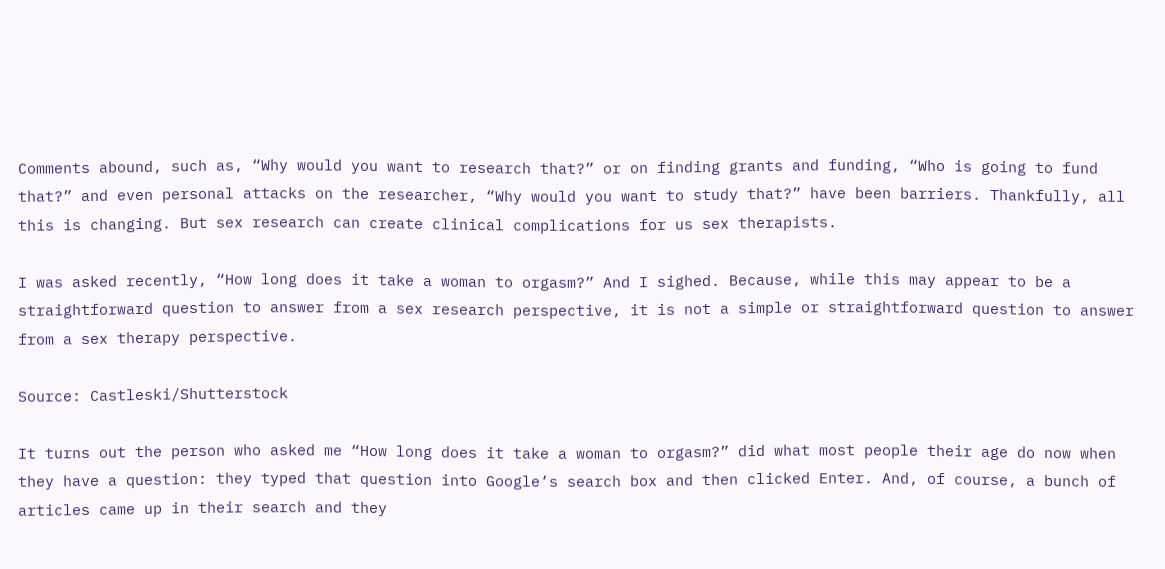Comments abound, such as, “Why would you want to research that?” or on finding grants and funding, “Who is going to fund that?” and even personal attacks on the researcher, “Why would you want to study that?” have been barriers. Thankfully, all this is changing. But sex research can create clinical complications for us sex therapists.

I was asked recently, “How long does it take a woman to orgasm?” And I sighed. Because, while this may appear to be a straightforward question to answer from a sex research perspective, it is not a simple or straightforward question to answer from a sex therapy perspective.

Source: Castleski/Shutterstock

It turns out the person who asked me “How long does it take a woman to orgasm?” did what most people their age do now when they have a question: they typed that question into Google’s search box and then clicked Enter. And, of course, a bunch of articles came up in their search and they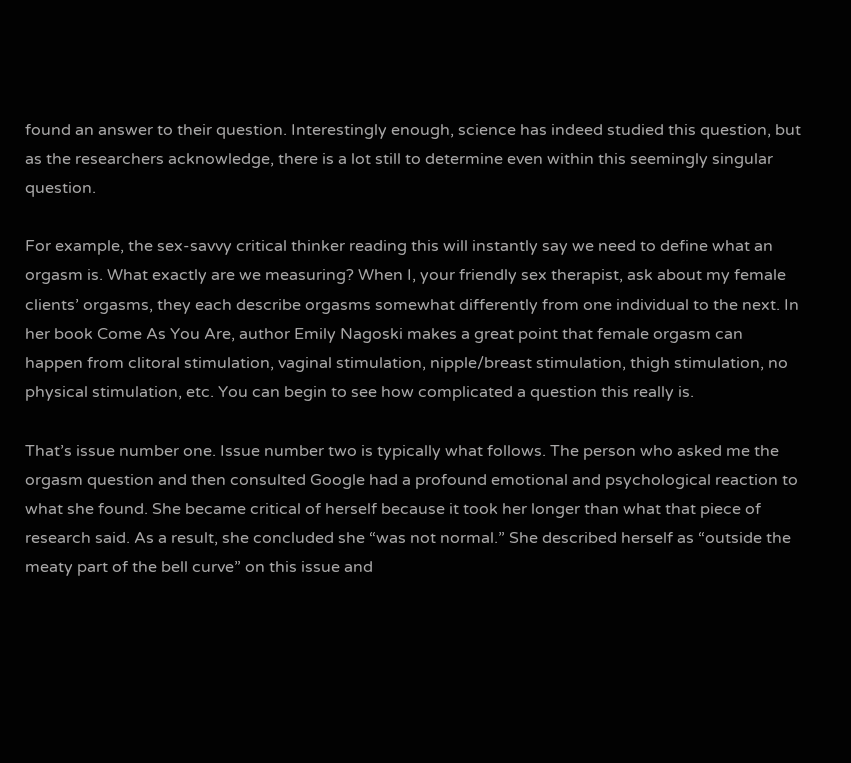found an answer to their question. Interestingly enough, science has indeed studied this question, but as the researchers acknowledge, there is a lot still to determine even within this seemingly singular question.

For example, the sex-savvy critical thinker reading this will instantly say we need to define what an orgasm is. What exactly are we measuring? When I, your friendly sex therapist, ask about my female clients’ orgasms, they each describe orgasms somewhat differently from one individual to the next. In her book Come As You Are, author Emily Nagoski makes a great point that female orgasm can happen from clitoral stimulation, vaginal stimulation, nipple/breast stimulation, thigh stimulation, no physical stimulation, etc. You can begin to see how complicated a question this really is.

That’s issue number one. Issue number two is typically what follows. The person who asked me the orgasm question and then consulted Google had a profound emotional and psychological reaction to what she found. She became critical of herself because it took her longer than what that piece of research said. As a result, she concluded she “was not normal.” She described herself as “outside the meaty part of the bell curve” on this issue and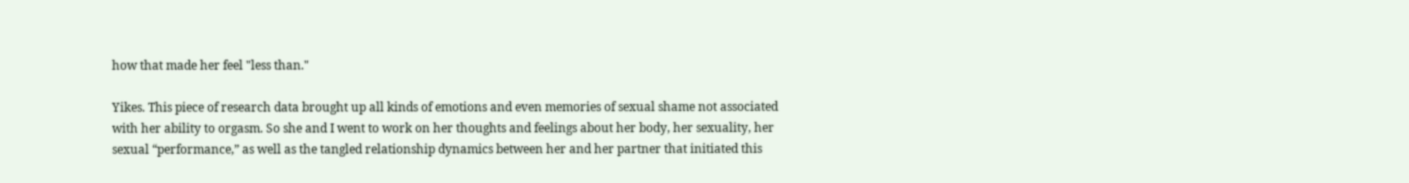how that made her feel "less than."

Yikes. This piece of research data brought up all kinds of emotions and even memories of sexual shame not associated with her ability to orgasm. So she and I went to work on her thoughts and feelings about her body, her sexuality, her sexual “performance,” as well as the tangled relationship dynamics between her and her partner that initiated this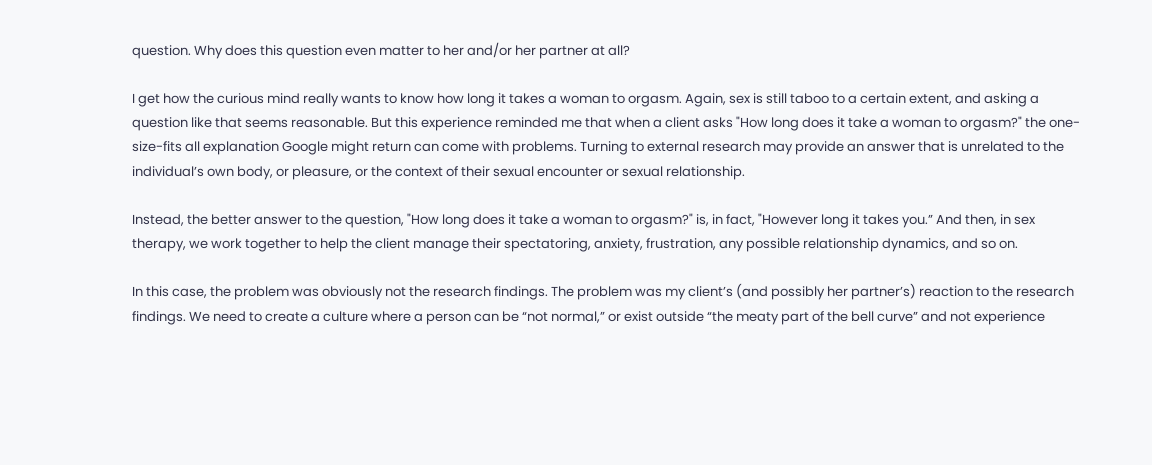question. Why does this question even matter to her and/or her partner at all?

I get how the curious mind really wants to know how long it takes a woman to orgasm. Again, sex is still taboo to a certain extent, and asking a question like that seems reasonable. But this experience reminded me that when a client asks "How long does it take a woman to orgasm?" the one-size-fits all explanation Google might return can come with problems. Turning to external research may provide an answer that is unrelated to the individual’s own body, or pleasure, or the context of their sexual encounter or sexual relationship.

Instead, the better answer to the question, "How long does it take a woman to orgasm?" is, in fact, "However long it takes you.” And then, in sex therapy, we work together to help the client manage their spectatoring, anxiety, frustration, any possible relationship dynamics, and so on.

In this case, the problem was obviously not the research findings. The problem was my client’s (and possibly her partner’s) reaction to the research findings. We need to create a culture where a person can be “not normal,” or exist outside “the meaty part of the bell curve” and not experience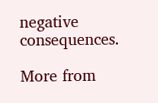negative consequences.

More from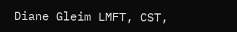Diane Gleim LMFT, CST,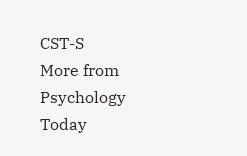CST-S
More from Psychology Today